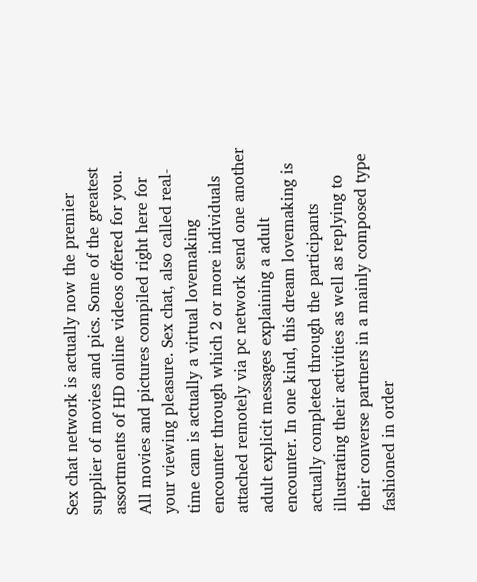Sex chat network is actually now the premier supplier of movies and pics. Some of the greatest assortments of HD online videos offered for you. All movies and pictures compiled right here for your viewing pleasure. Sex chat, also called real-time cam is actually a virtual lovemaking encounter through which 2 or more individuals attached remotely via pc network send one another adult explicit messages explaining a adult encounter. In one kind, this dream lovemaking is actually completed through the participants illustrating their activities as well as replying to their converse partners in a mainly composed type fashioned in order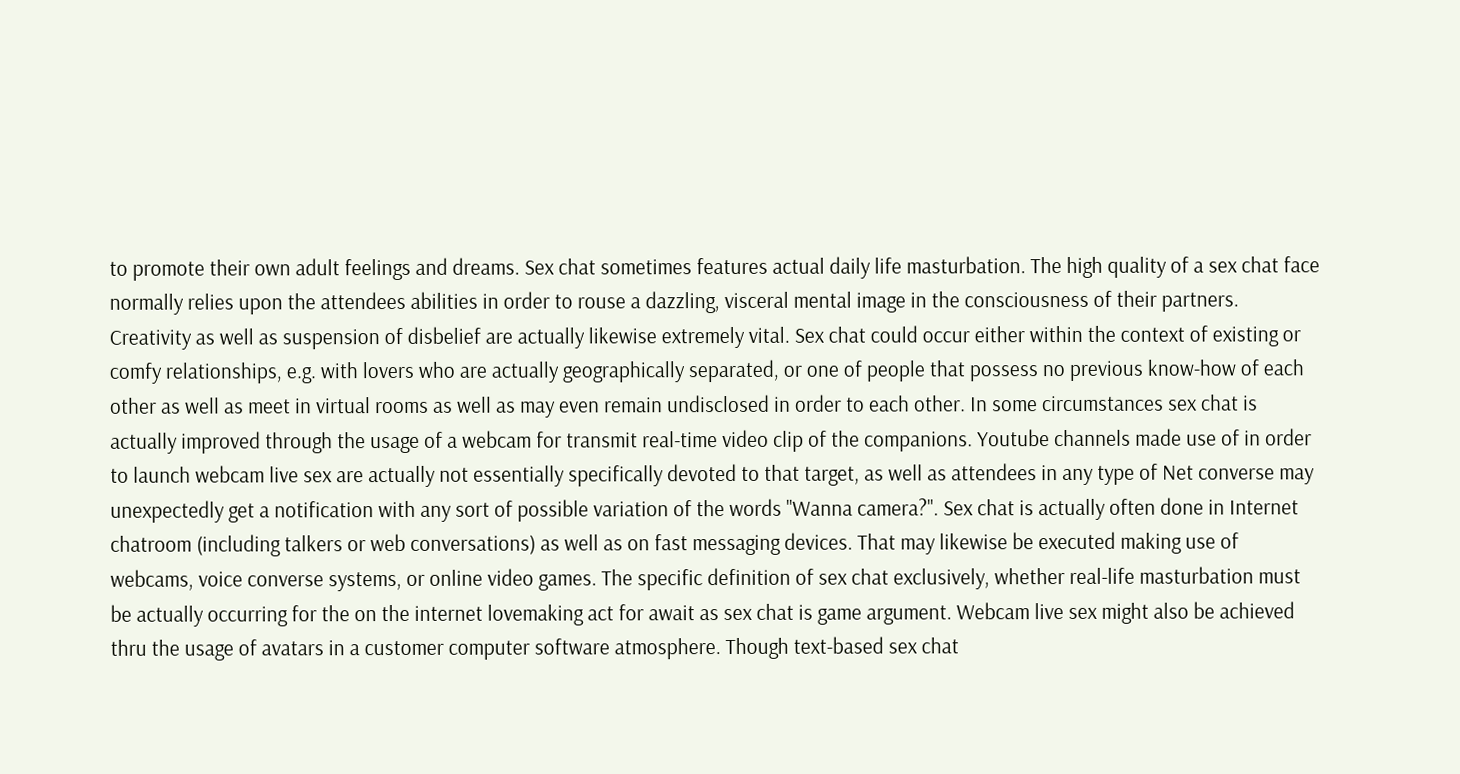to promote their own adult feelings and dreams. Sex chat sometimes features actual daily life masturbation. The high quality of a sex chat face normally relies upon the attendees abilities in order to rouse a dazzling, visceral mental image in the consciousness of their partners. Creativity as well as suspension of disbelief are actually likewise extremely vital. Sex chat could occur either within the context of existing or comfy relationships, e.g. with lovers who are actually geographically separated, or one of people that possess no previous know-how of each other as well as meet in virtual rooms as well as may even remain undisclosed in order to each other. In some circumstances sex chat is actually improved through the usage of a webcam for transmit real-time video clip of the companions. Youtube channels made use of in order to launch webcam live sex are actually not essentially specifically devoted to that target, as well as attendees in any type of Net converse may unexpectedly get a notification with any sort of possible variation of the words "Wanna camera?". Sex chat is actually often done in Internet chatroom (including talkers or web conversations) as well as on fast messaging devices. That may likewise be executed making use of webcams, voice converse systems, or online video games. The specific definition of sex chat exclusively, whether real-life masturbation must be actually occurring for the on the internet lovemaking act for await as sex chat is game argument. Webcam live sex might also be achieved thru the usage of avatars in a customer computer software atmosphere. Though text-based sex chat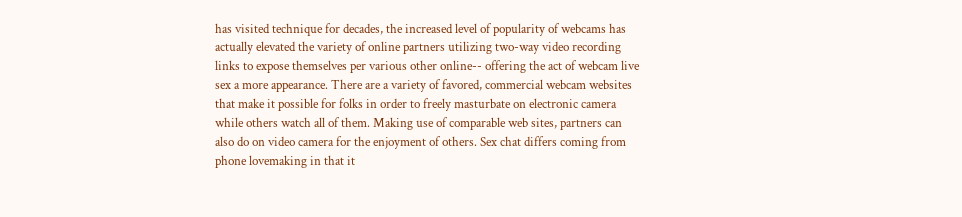has visited technique for decades, the increased level of popularity of webcams has actually elevated the variety of online partners utilizing two-way video recording links to expose themselves per various other online-- offering the act of webcam live sex a more appearance. There are a variety of favored, commercial webcam websites that make it possible for folks in order to freely masturbate on electronic camera while others watch all of them. Making use of comparable web sites, partners can also do on video camera for the enjoyment of others. Sex chat differs coming from phone lovemaking in that it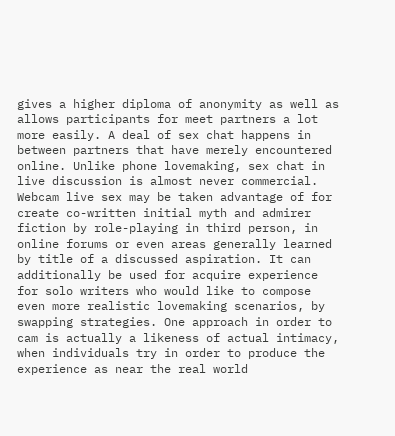gives a higher diploma of anonymity as well as allows participants for meet partners a lot more easily. A deal of sex chat happens in between partners that have merely encountered online. Unlike phone lovemaking, sex chat in live discussion is almost never commercial. Webcam live sex may be taken advantage of for create co-written initial myth and admirer fiction by role-playing in third person, in online forums or even areas generally learned by title of a discussed aspiration. It can additionally be used for acquire experience for solo writers who would like to compose even more realistic lovemaking scenarios, by swapping strategies. One approach in order to cam is actually a likeness of actual intimacy, when individuals try in order to produce the experience as near the real world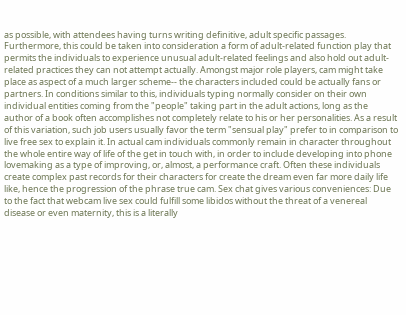as possible, with attendees having turns writing definitive, adult specific passages. Furthermore, this could be taken into consideration a form of adult-related function play that permits the individuals to experience unusual adult-related feelings and also hold out adult-related practices they can not attempt actually. Amongst major role players, cam might take place as aspect of a much larger scheme-- the characters included could be actually fans or partners. In conditions similar to this, individuals typing normally consider on their own individual entities coming from the "people" taking part in the adult actions, long as the author of a book often accomplishes not completely relate to his or her personalities. As a result of this variation, such job users usually favor the term "sensual play" prefer to in comparison to live free sex to explain it. In actual cam individuals commonly remain in character throughout the whole entire way of life of the get in touch with, in order to include developing into phone lovemaking as a type of improving, or, almost, a performance craft. Often these individuals create complex past records for their characters for create the dream even far more daily life like, hence the progression of the phrase true cam. Sex chat gives various conveniences: Due to the fact that webcam live sex could fulfill some libidos without the threat of a venereal disease or even maternity, this is a literally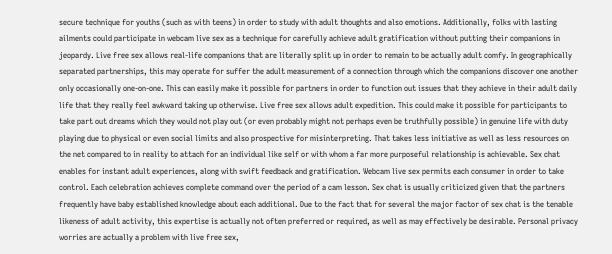secure technique for youths (such as with teens) in order to study with adult thoughts and also emotions. Additionally, folks with lasting ailments could participate in webcam live sex as a technique for carefully achieve adult gratification without putting their companions in jeopardy. Live free sex allows real-life companions that are literally split up in order to remain to be actually adult comfy. In geographically separated partnerships, this may operate for suffer the adult measurement of a connection through which the companions discover one another only occasionally one-on-one. This can easily make it possible for partners in order to function out issues that they achieve in their adult daily life that they really feel awkward taking up otherwise. Live free sex allows adult expedition. This could make it possible for participants to take part out dreams which they would not play out (or even probably might not perhaps even be truthfully possible) in genuine life with duty playing due to physical or even social limits and also prospective for misinterpreting. That takes less initiative as well as less resources on the net compared to in reality to attach for an individual like self or with whom a far more purposeful relationship is achievable. Sex chat enables for instant adult experiences, along with swift feedback and gratification. Webcam live sex permits each consumer in order to take control. Each celebration achieves complete command over the period of a cam lesson. Sex chat is usually criticized given that the partners frequently have baby established knowledge about each additional. Due to the fact that for several the major factor of sex chat is the tenable likeness of adult activity, this expertise is actually not often preferred or required, as well as may effectively be desirable. Personal privacy worries are actually a problem with live free sex,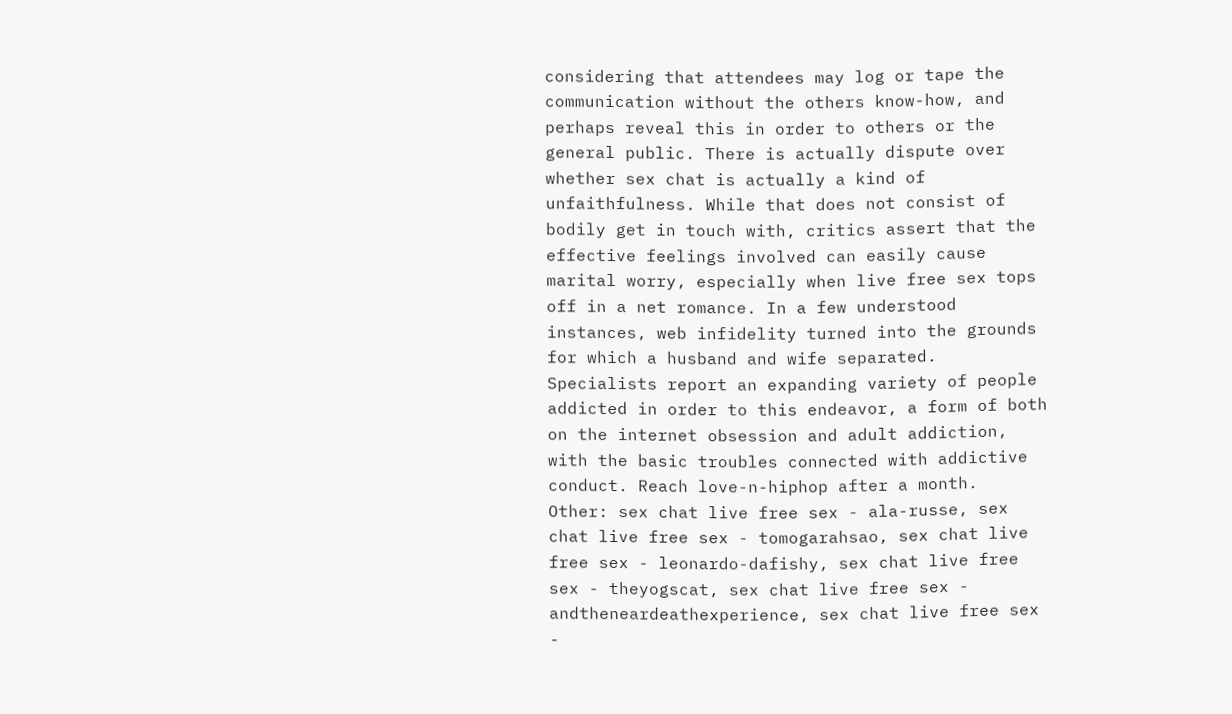considering that attendees may log or tape the communication without the others know-how, and perhaps reveal this in order to others or the general public. There is actually dispute over whether sex chat is actually a kind of unfaithfulness. While that does not consist of bodily get in touch with, critics assert that the effective feelings involved can easily cause marital worry, especially when live free sex tops off in a net romance. In a few understood instances, web infidelity turned into the grounds for which a husband and wife separated. Specialists report an expanding variety of people addicted in order to this endeavor, a form of both on the internet obsession and adult addiction, with the basic troubles connected with addictive conduct. Reach love-n-hiphop after a month.
Other: sex chat live free sex - ala-russe, sex chat live free sex - tomogarahsao, sex chat live free sex - leonardo-dafishy, sex chat live free sex - theyogscat, sex chat live free sex - andtheneardeathexperience, sex chat live free sex -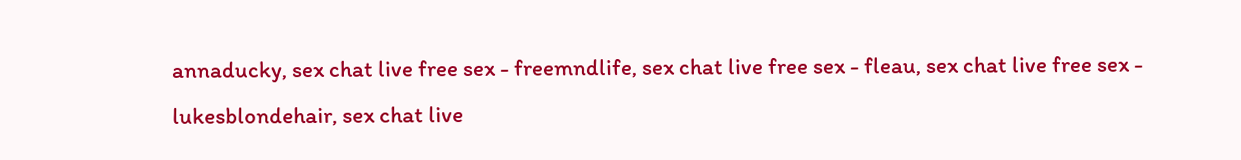annaducky, sex chat live free sex - freemndlife, sex chat live free sex - fleau, sex chat live free sex - lukesblondehair, sex chat live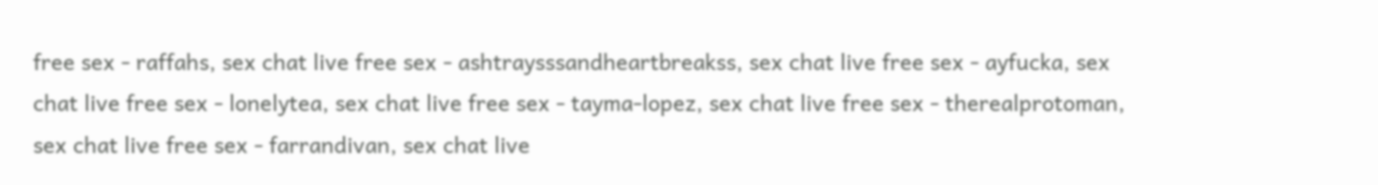free sex - raffahs, sex chat live free sex - ashtraysssandheartbreakss, sex chat live free sex - ayfucka, sex chat live free sex - lonelytea, sex chat live free sex - tayma-lopez, sex chat live free sex - therealprotoman, sex chat live free sex - farrandivan, sex chat live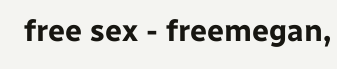free sex - freemegan,